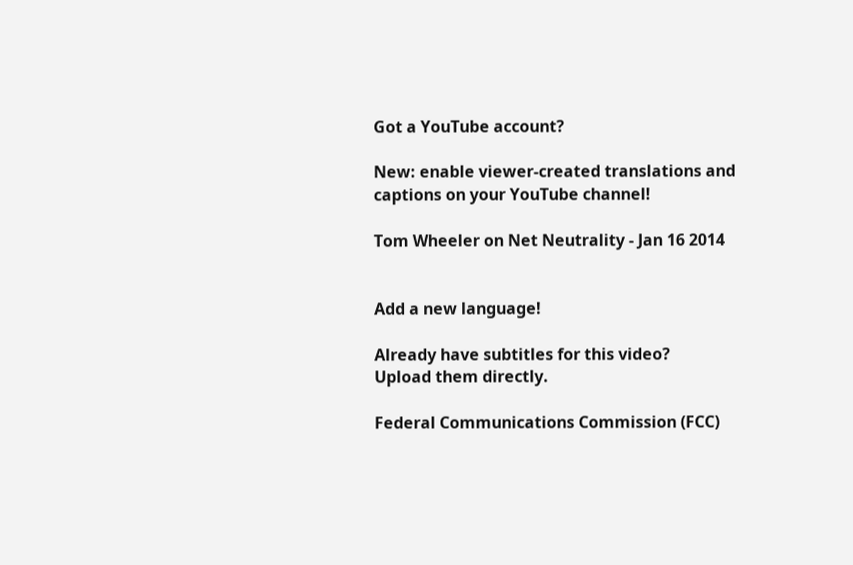Got a YouTube account?

New: enable viewer-created translations and captions on your YouTube channel!

Tom Wheeler on Net Neutrality - Jan 16 2014


Add a new language!

Already have subtitles for this video?
Upload them directly.

Federal Communications Commission (FCC)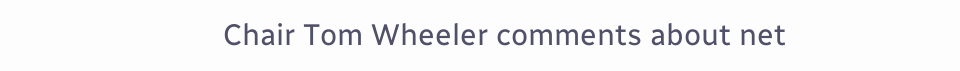Chair Tom Wheeler comments about net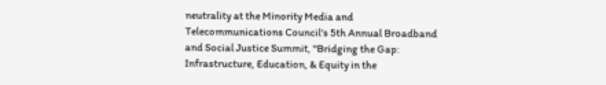neutrality at the Minority Media and Telecommunications Council's 5th Annual Broadband and Social Justice Summit, "Bridging the Gap: Infrastructure, Education, & Equity in the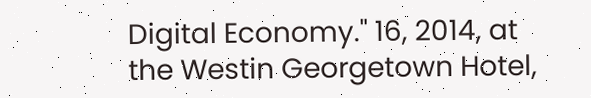Digital Economy." 16, 2014, at the Westin Georgetown Hotel,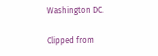Washington DC.

Clipped from